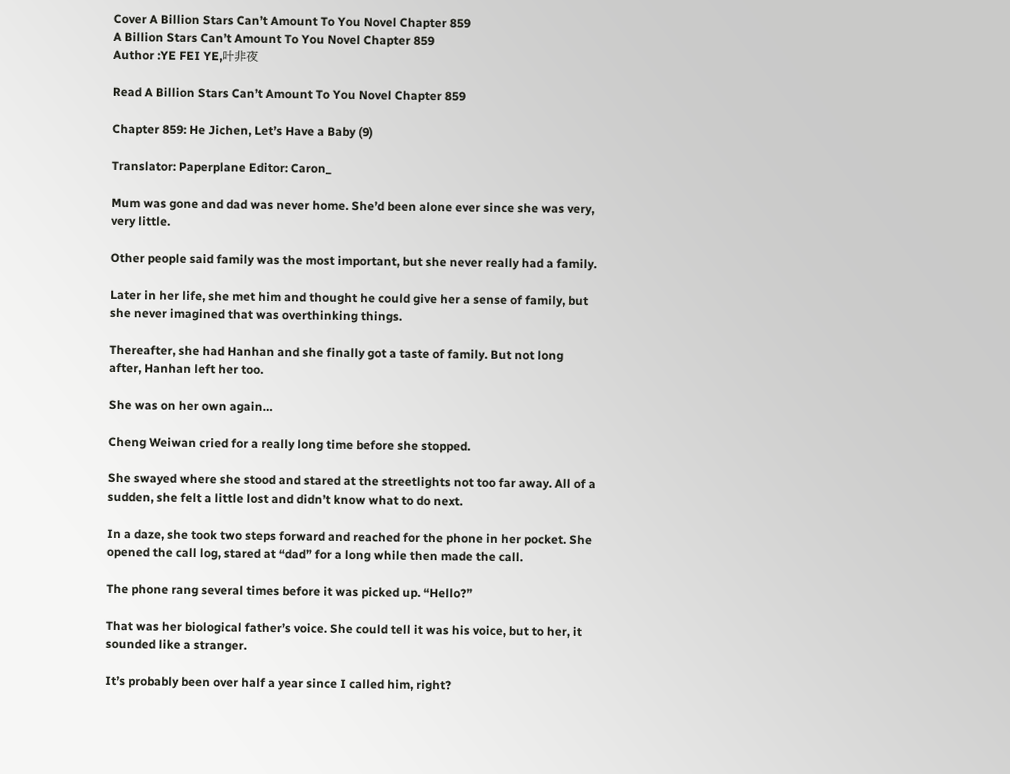Cover A Billion Stars Can’t Amount To You Novel Chapter 859
A Billion Stars Can’t Amount To You Novel Chapter 859
Author :YE FEI YE,叶非夜

Read A Billion Stars Can’t Amount To You Novel Chapter 859

Chapter 859: He Jichen, Let’s Have a Baby (9)

Translator: Paperplane Editor: Caron_

Mum was gone and dad was never home. She’d been alone ever since she was very, very little.

Other people said family was the most important, but she never really had a family.

Later in her life, she met him and thought he could give her a sense of family, but she never imagined that was overthinking things.

Thereafter, she had Hanhan and she finally got a taste of family. But not long after, Hanhan left her too.

She was on her own again…

Cheng Weiwan cried for a really long time before she stopped.

She swayed where she stood and stared at the streetlights not too far away. All of a sudden, she felt a little lost and didn’t know what to do next.

In a daze, she took two steps forward and reached for the phone in her pocket. She opened the call log, stared at “dad” for a long while then made the call.

The phone rang several times before it was picked up. “Hello?”

That was her biological father’s voice. She could tell it was his voice, but to her, it sounded like a stranger.

It’s probably been over half a year since I called him, right?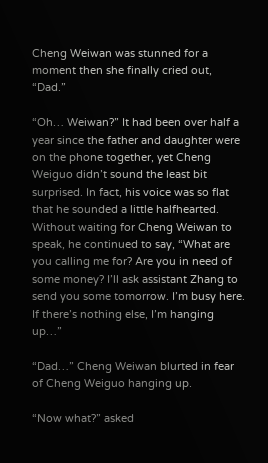Cheng Weiwan was stunned for a moment then she finally cried out, “Dad.”

“Oh… Weiwan?” It had been over half a year since the father and daughter were on the phone together, yet Cheng Weiguo didn’t sound the least bit surprised. In fact, his voice was so flat that he sounded a little halfhearted. Without waiting for Cheng Weiwan to speak, he continued to say, “What are you calling me for? Are you in need of some money? I’ll ask assistant Zhang to send you some tomorrow. I’m busy here. If there’s nothing else, I’m hanging up…”

“Dad…” Cheng Weiwan blurted in fear of Cheng Weiguo hanging up.

“Now what?” asked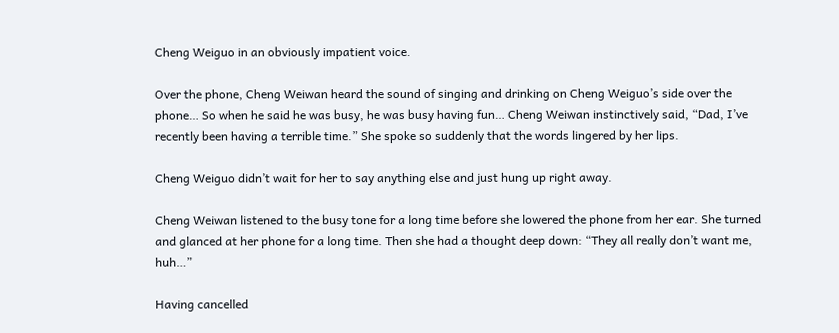Cheng Weiguo in an obviously impatient voice.

Over the phone, Cheng Weiwan heard the sound of singing and drinking on Cheng Weiguo’s side over the phone… So when he said he was busy, he was busy having fun… Cheng Weiwan instinctively said, “Dad, I’ve recently been having a terrible time.” She spoke so suddenly that the words lingered by her lips.

Cheng Weiguo didn’t wait for her to say anything else and just hung up right away.

Cheng Weiwan listened to the busy tone for a long time before she lowered the phone from her ear. She turned and glanced at her phone for a long time. Then she had a thought deep down: “They all really don’t want me, huh…”

Having cancelled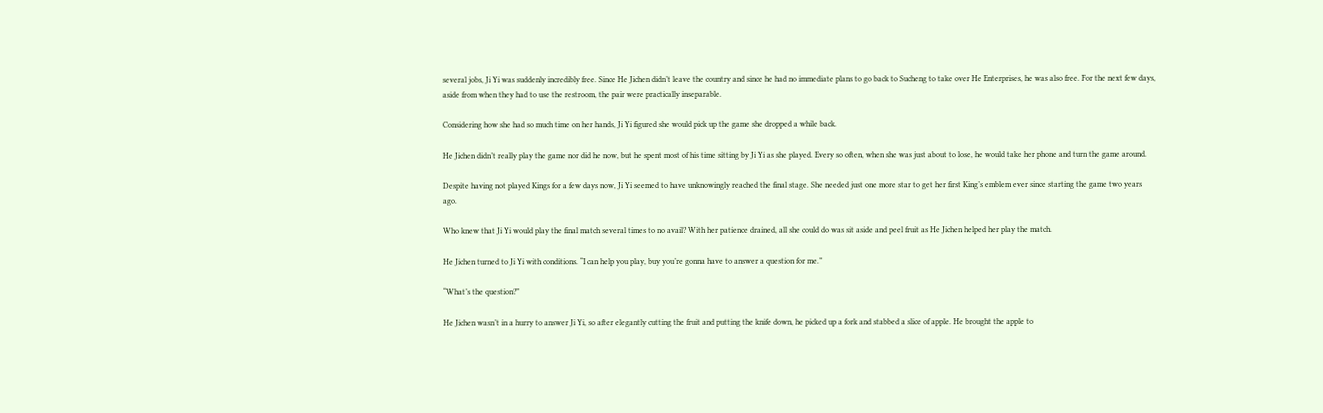several jobs, Ji Yi was suddenly incredibly free. Since He Jichen didn’t leave the country and since he had no immediate plans to go back to Sucheng to take over He Enterprises, he was also free. For the next few days, aside from when they had to use the restroom, the pair were practically inseparable.

Considering how she had so much time on her hands, Ji Yi figured she would pick up the game she dropped a while back.

He Jichen didn’t really play the game nor did he now, but he spent most of his time sitting by Ji Yi as she played. Every so often, when she was just about to lose, he would take her phone and turn the game around.

Despite having not played Kings for a few days now, Ji Yi seemed to have unknowingly reached the final stage. She needed just one more star to get her first King’s emblem ever since starting the game two years ago.

Who knew that Ji Yi would play the final match several times to no avail? With her patience drained, all she could do was sit aside and peel fruit as He Jichen helped her play the match.

He Jichen turned to Ji Yi with conditions. “I can help you play, buy you’re gonna have to answer a question for me.”

“What’s the question?”

He Jichen wasn’t in a hurry to answer Ji Yi, so after elegantly cutting the fruit and putting the knife down, he picked up a fork and stabbed a slice of apple. He brought the apple to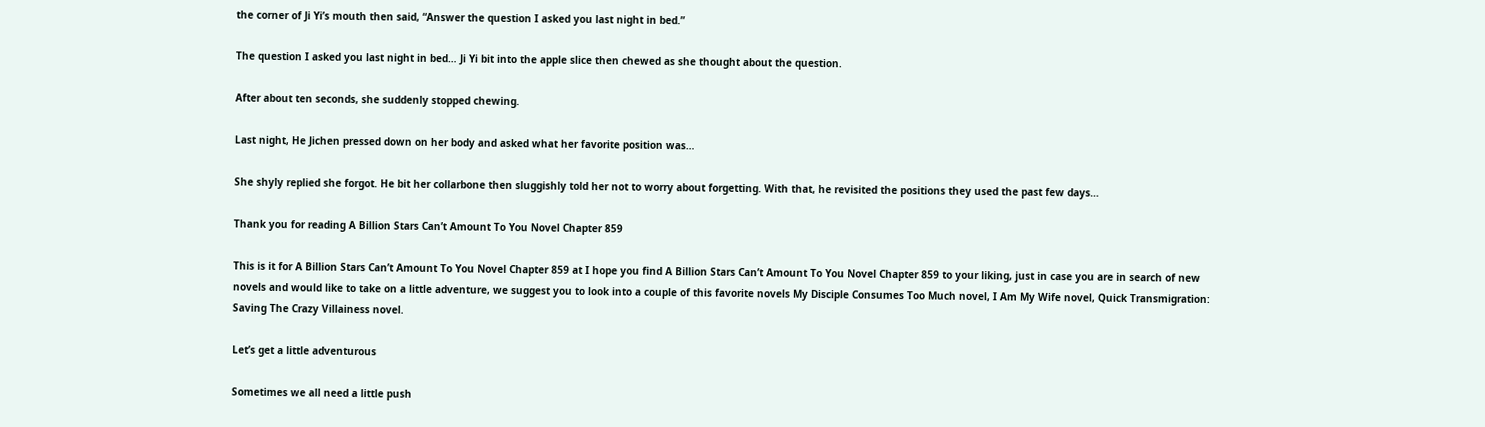the corner of Ji Yi’s mouth then said, “Answer the question I asked you last night in bed.”

The question I asked you last night in bed… Ji Yi bit into the apple slice then chewed as she thought about the question.

After about ten seconds, she suddenly stopped chewing.

Last night, He Jichen pressed down on her body and asked what her favorite position was…

She shyly replied she forgot. He bit her collarbone then sluggishly told her not to worry about forgetting. With that, he revisited the positions they used the past few days…

Thank you for reading A Billion Stars Can’t Amount To You Novel Chapter 859

This is it for A Billion Stars Can’t Amount To You Novel Chapter 859 at I hope you find A Billion Stars Can’t Amount To You Novel Chapter 859 to your liking, just in case you are in search of new novels and would like to take on a little adventure, we suggest you to look into a couple of this favorite novels My Disciple Consumes Too Much novel, I Am My Wife novel, Quick Transmigration: Saving The Crazy Villainess novel.

Let’s get a little adventurous

Sometimes we all need a little push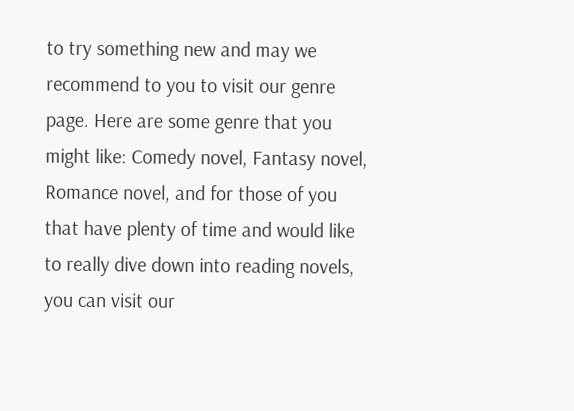to try something new and may we recommend to you to visit our genre page. Here are some genre that you might like: Comedy novel, Fantasy novel, Romance novel, and for those of you that have plenty of time and would like to really dive down into reading novels, you can visit our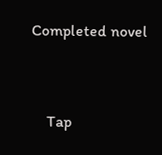Completed novel


    Tap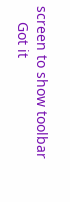screen to show toolbar
    Got it